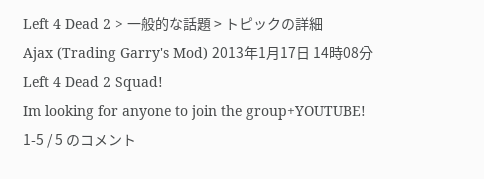Left 4 Dead 2 > 一般的な話題 > トピックの詳細
Ajax (Trading Garry's Mod) 2013年1月17日 14時08分
Left 4 Dead 2 Squad!
Im looking for anyone to join the group+YOUTUBE!
1-5 / 5 のコメント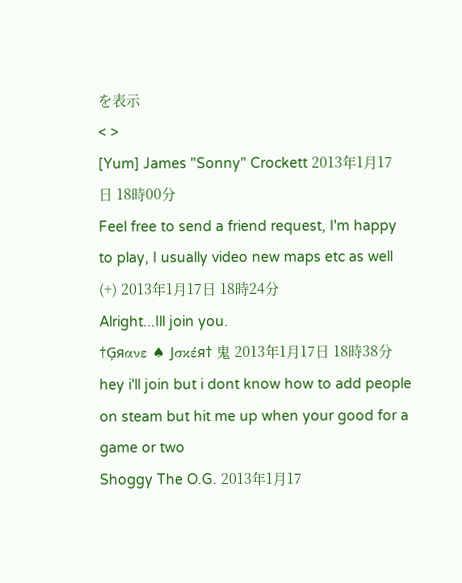を表示
< >
[Yum] James "Sonny" Crockett 2013年1月17日 18時00分
Feel free to send a friend request, I'm happy to play, I usually video new maps etc as well
(+) 2013年1月17日 18時24分
Alright...Ill join you.
†Ģяανε ♠ Јσκέя† 鬼 2013年1月17日 18時38分
hey i'll join but i dont know how to add people on steam but hit me up when your good for a game or two
Shoggy The O.G. 2013年1月17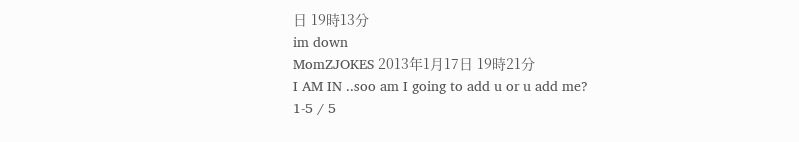日 19時13分
im down
MomZJOKES 2013年1月17日 19時21分
I AM IN ..soo am I going to add u or u add me?
1-5 / 5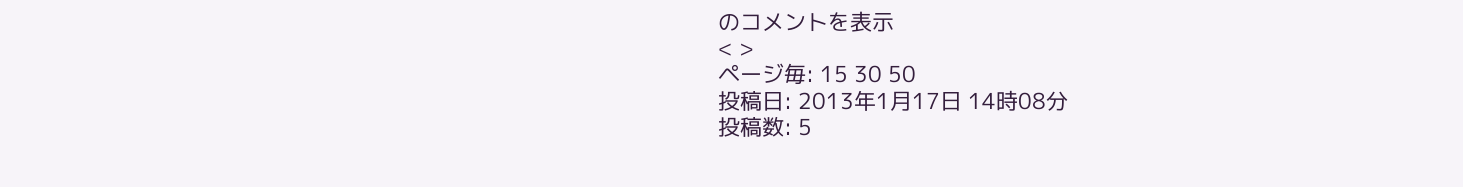のコメントを表示
< >
ページ毎: 15 30 50
投稿日: 2013年1月17日 14時08分
投稿数: 5